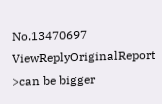No.13470697 ViewReplyOriginalReport
>can be bigger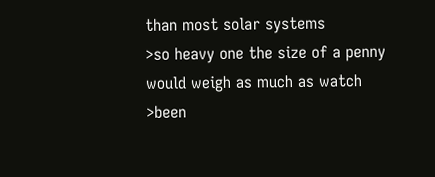than most solar systems
>so heavy one the size of a penny would weigh as much as watch
>been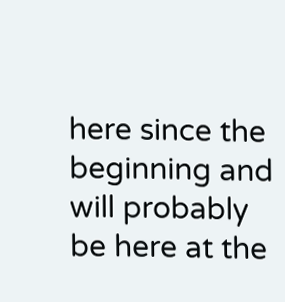here since the beginning and will probably be here at the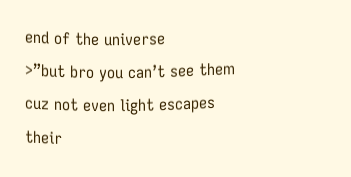end of the universe
>”but bro you can’t see them cuz not even light escapes their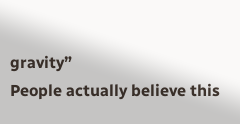gravity”
People actually believe this